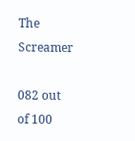The Screamer

082 out of 100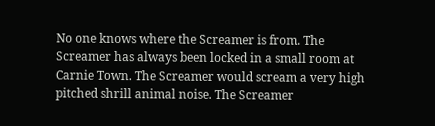No one knows where the Screamer is from. The Screamer has always been locked in a small room at Carnie Town. The Screamer would scream a very high pitched shrill animal noise. The Screamer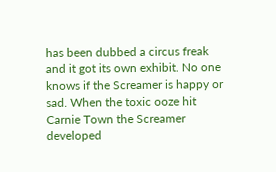has been dubbed a circus freak and it got its own exhibit. No one knows if the Screamer is happy or sad. When the toxic ooze hit Carnie Town the Screamer developed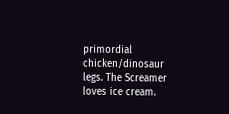primordial chicken/dinosaur legs. The Screamer loves ice cream.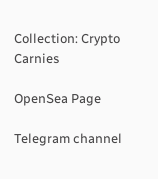Collection: Crypto Carnies

OpenSea Page

Telegram channel